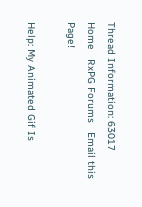Thread Information: 63017
Home   RxPG Forums   Email this Page!

Help: My Animated Gif Is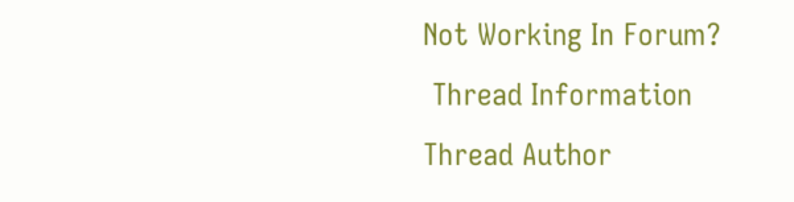Not Working In Forum?
 Thread Information
Thread Author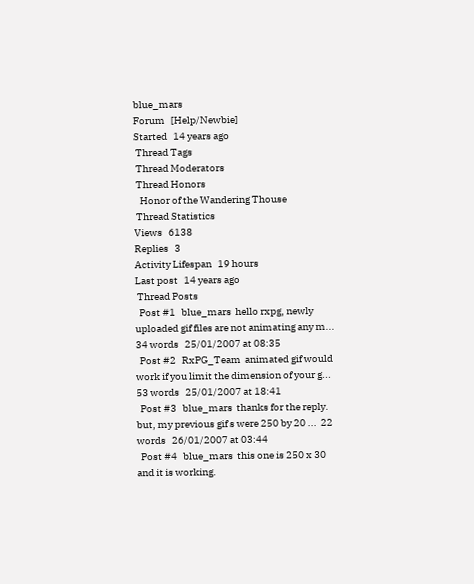blue_mars
Forum   [Help/Newbie]
Started   14 years ago
 Thread Tags
 Thread Moderators
 Thread Honors
   Honor of the Wandering Thouse
 Thread Statistics
Views   6138
Replies   3
Activity Lifespan   19 hours
Last post   14 years ago
 Thread Posts
  Post #1   blue_mars  hello rxpg, newly uploaded gif files are not animating any m...  34 words   25/01/2007 at 08:35
  Post #2   RxPG_Team  animated gif would work if you limit the dimension of your g...  53 words   25/01/2007 at 18:41
  Post #3   blue_mars  thanks for the reply. but, my previous gif s were 250 by 20 ...  22 words   26/01/2007 at 03:44
  Post #4   blue_mars  this one is 250 x 30 and it is working.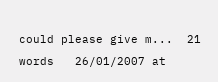could please give m...  21 words   26/01/2007 at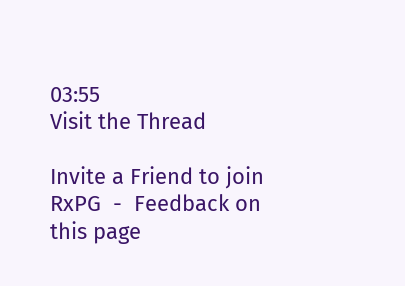03:55
Visit the Thread

Invite a Friend to join RxPG  -  Feedback on this page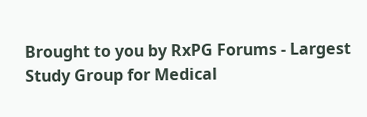Brought to you by RxPG Forums - Largest Study Group for Medical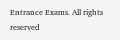Entrance Exams. All rights reserved